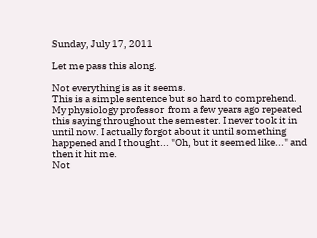Sunday, July 17, 2011

Let me pass this along.

Not everything is as it seems.
This is a simple sentence but so hard to comprehend.
My physiology professor  from a few years ago repeated this saying throughout the semester. I never took it in until now. I actually forgot about it until something happened and I thought... "Oh, but it seemed like..." and then it hit me.
Not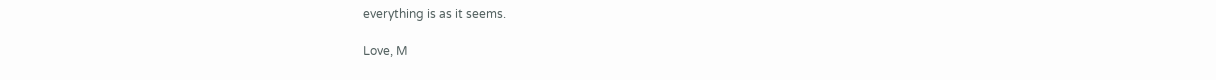everything is as it seems.

Love, M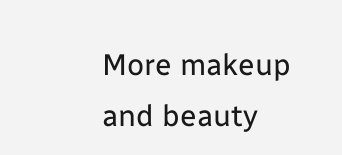More makeup and beauty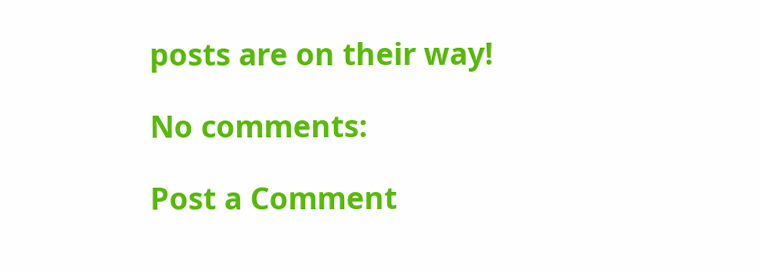posts are on their way!

No comments:

Post a Comment